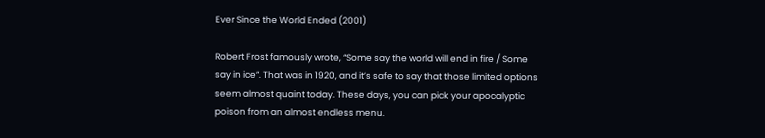Ever Since the World Ended (2001)

Robert Frost famously wrote, “Some say the world will end in fire / Some say in ice”. That was in 1920, and it’s safe to say that those limited options seem almost quaint today. These days, you can pick your apocalyptic poison from an almost endless menu.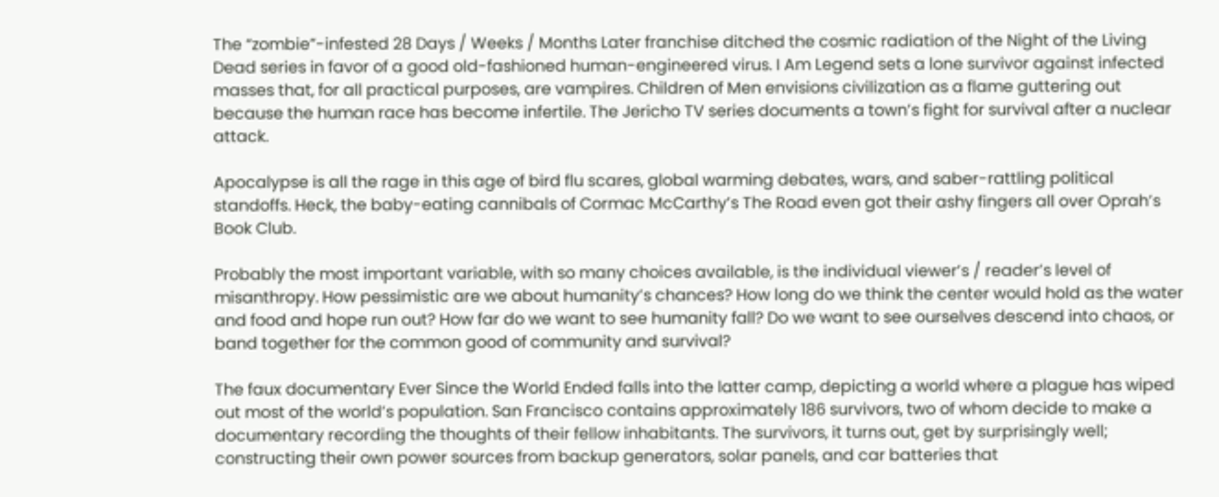The “zombie”-infested 28 Days / Weeks / Months Later franchise ditched the cosmic radiation of the Night of the Living Dead series in favor of a good old-fashioned human-engineered virus. I Am Legend sets a lone survivor against infected masses that, for all practical purposes, are vampires. Children of Men envisions civilization as a flame guttering out because the human race has become infertile. The Jericho TV series documents a town’s fight for survival after a nuclear attack.

Apocalypse is all the rage in this age of bird flu scares, global warming debates, wars, and saber-rattling political standoffs. Heck, the baby-eating cannibals of Cormac McCarthy’s The Road even got their ashy fingers all over Oprah’s Book Club.

Probably the most important variable, with so many choices available, is the individual viewer’s / reader’s level of misanthropy. How pessimistic are we about humanity’s chances? How long do we think the center would hold as the water and food and hope run out? How far do we want to see humanity fall? Do we want to see ourselves descend into chaos, or band together for the common good of community and survival?

The faux documentary Ever Since the World Ended falls into the latter camp, depicting a world where a plague has wiped out most of the world’s population. San Francisco contains approximately 186 survivors, two of whom decide to make a documentary recording the thoughts of their fellow inhabitants. The survivors, it turns out, get by surprisingly well; constructing their own power sources from backup generators, solar panels, and car batteries that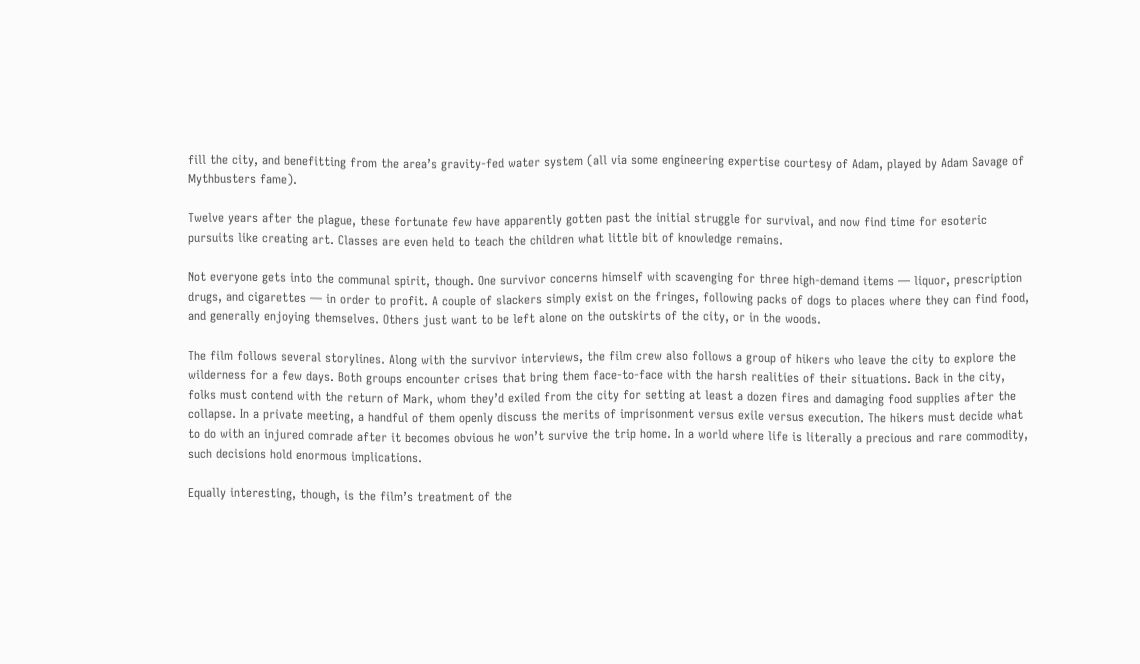fill the city, and benefitting from the area’s gravity-fed water system (all via some engineering expertise courtesy of Adam, played by Adam Savage of Mythbusters fame).

Twelve years after the plague, these fortunate few have apparently gotten past the initial struggle for survival, and now find time for esoteric pursuits like creating art. Classes are even held to teach the children what little bit of knowledge remains.

Not everyone gets into the communal spirit, though. One survivor concerns himself with scavenging for three high-demand items — liquor, prescription drugs, and cigarettes — in order to profit. A couple of slackers simply exist on the fringes, following packs of dogs to places where they can find food, and generally enjoying themselves. Others just want to be left alone on the outskirts of the city, or in the woods.

The film follows several storylines. Along with the survivor interviews, the film crew also follows a group of hikers who leave the city to explore the wilderness for a few days. Both groups encounter crises that bring them face-to-face with the harsh realities of their situations. Back in the city, folks must contend with the return of Mark, whom they’d exiled from the city for setting at least a dozen fires and damaging food supplies after the collapse. In a private meeting, a handful of them openly discuss the merits of imprisonment versus exile versus execution. The hikers must decide what to do with an injured comrade after it becomes obvious he won’t survive the trip home. In a world where life is literally a precious and rare commodity, such decisions hold enormous implications.

Equally interesting, though, is the film’s treatment of the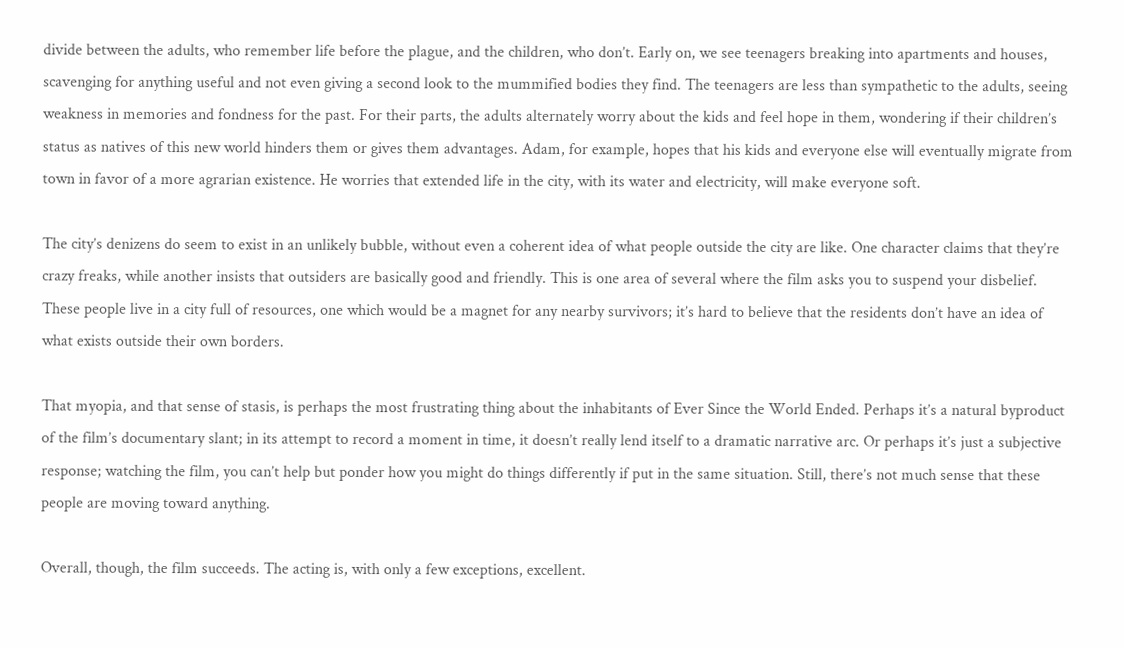divide between the adults, who remember life before the plague, and the children, who don’t. Early on, we see teenagers breaking into apartments and houses, scavenging for anything useful and not even giving a second look to the mummified bodies they find. The teenagers are less than sympathetic to the adults, seeing weakness in memories and fondness for the past. For their parts, the adults alternately worry about the kids and feel hope in them, wondering if their children’s status as natives of this new world hinders them or gives them advantages. Adam, for example, hopes that his kids and everyone else will eventually migrate from town in favor of a more agrarian existence. He worries that extended life in the city, with its water and electricity, will make everyone soft.

The city’s denizens do seem to exist in an unlikely bubble, without even a coherent idea of what people outside the city are like. One character claims that they’re crazy freaks, while another insists that outsiders are basically good and friendly. This is one area of several where the film asks you to suspend your disbelief. These people live in a city full of resources, one which would be a magnet for any nearby survivors; it’s hard to believe that the residents don’t have an idea of what exists outside their own borders.

That myopia, and that sense of stasis, is perhaps the most frustrating thing about the inhabitants of Ever Since the World Ended. Perhaps it’s a natural byproduct of the film’s documentary slant; in its attempt to record a moment in time, it doesn’t really lend itself to a dramatic narrative arc. Or perhaps it’s just a subjective response; watching the film, you can’t help but ponder how you might do things differently if put in the same situation. Still, there’s not much sense that these people are moving toward anything.

Overall, though, the film succeeds. The acting is, with only a few exceptions, excellent.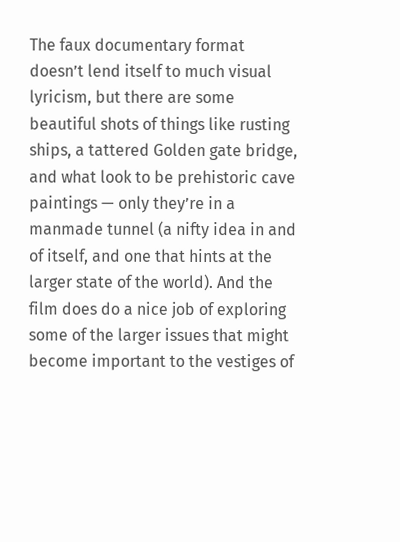The faux documentary format doesn’t lend itself to much visual lyricism, but there are some beautiful shots of things like rusting ships, a tattered Golden gate bridge, and what look to be prehistoric cave paintings — only they’re in a manmade tunnel (a nifty idea in and of itself, and one that hints at the larger state of the world). And the film does do a nice job of exploring some of the larger issues that might become important to the vestiges of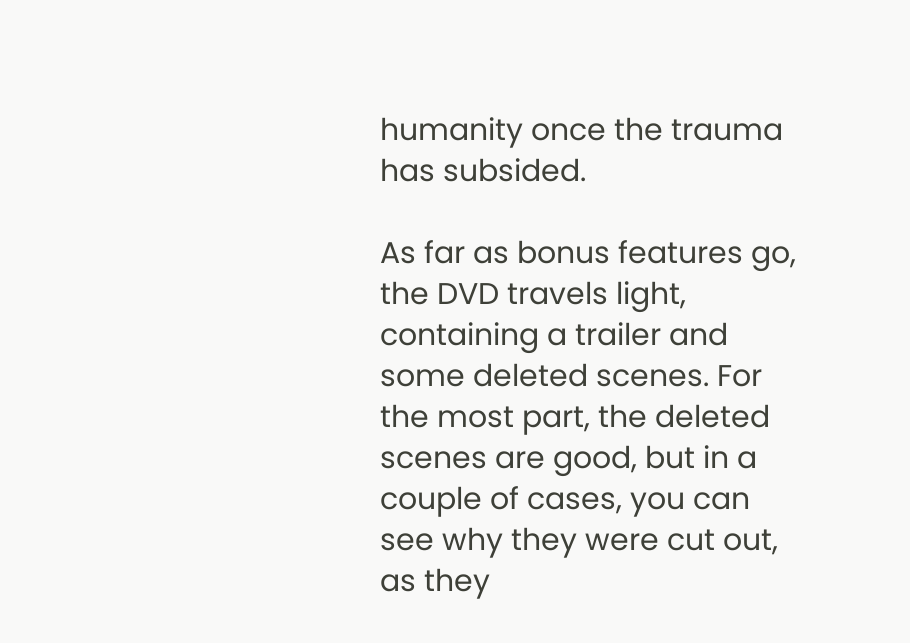humanity once the trauma has subsided.

As far as bonus features go, the DVD travels light, containing a trailer and some deleted scenes. For the most part, the deleted scenes are good, but in a couple of cases, you can see why they were cut out, as they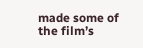made some of the film’s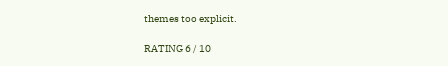themes too explicit.

RATING 6 / 10